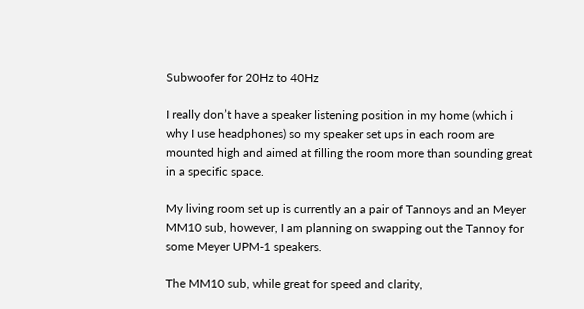Subwoofer for 20Hz to 40Hz

I really don’t have a speaker listening position in my home (which i why I use headphones) so my speaker set ups in each room are mounted high and aimed at filling the room more than sounding great in a specific space.

My living room set up is currently an a pair of Tannoys and an Meyer MM10 sub, however, I am planning on swapping out the Tannoy for some Meyer UPM-1 speakers.

The MM10 sub, while great for speed and clarity,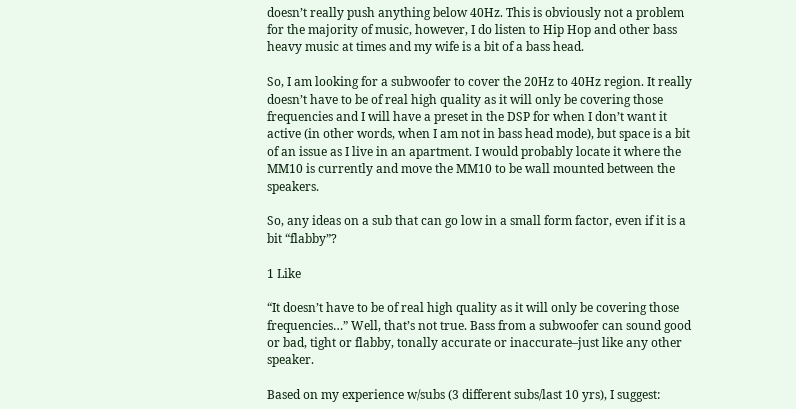doesn’t really push anything below 40Hz. This is obviously not a problem for the majority of music, however, I do listen to Hip Hop and other bass heavy music at times and my wife is a bit of a bass head.

So, I am looking for a subwoofer to cover the 20Hz to 40Hz region. It really doesn’t have to be of real high quality as it will only be covering those frequencies and I will have a preset in the DSP for when I don’t want it active (in other words, when I am not in bass head mode), but space is a bit of an issue as I live in an apartment. I would probably locate it where the MM10 is currently and move the MM10 to be wall mounted between the speakers.

So, any ideas on a sub that can go low in a small form factor, even if it is a bit “flabby”?

1 Like

“It doesn’t have to be of real high quality as it will only be covering those frequencies…” Well, that’s not true. Bass from a subwoofer can sound good or bad, tight or flabby, tonally accurate or inaccurate–just like any other speaker.

Based on my experience w/subs (3 different subs/last 10 yrs), I suggest: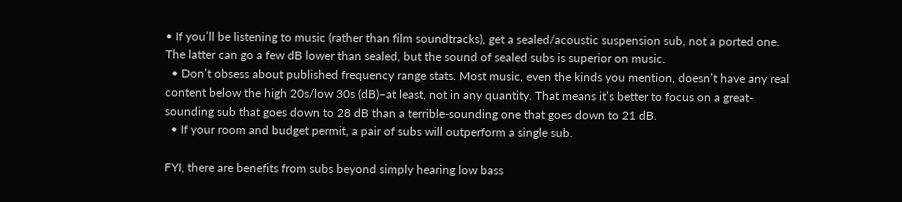• If you’ll be listening to music (rather than film soundtracks), get a sealed/acoustic suspension sub, not a ported one. The latter can go a few dB lower than sealed, but the sound of sealed subs is superior on music.
  • Don’t obsess about published frequency range stats. Most music, even the kinds you mention, doesn’t have any real content below the high 20s/low 30s (dB)–at least, not in any quantity. That means it’s better to focus on a great-sounding sub that goes down to 28 dB than a terrible-sounding one that goes down to 21 dB.
  • If your room and budget permit, a pair of subs will outperform a single sub.

FYI, there are benefits from subs beyond simply hearing low bass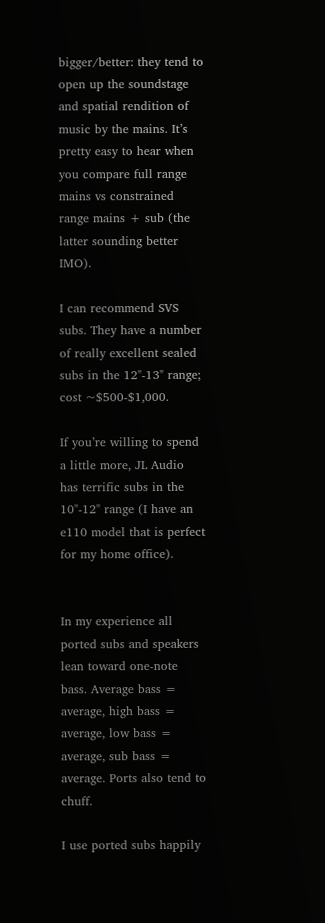bigger/better: they tend to open up the soundstage and spatial rendition of music by the mains. It’s pretty easy to hear when you compare full range mains vs constrained range mains + sub (the latter sounding better IMO).

I can recommend SVS subs. They have a number of really excellent sealed subs in the 12"-13" range; cost ~$500-$1,000.

If you’re willing to spend a little more, JL Audio has terrific subs in the 10"-12" range (I have an e110 model that is perfect for my home office).


In my experience all ported subs and speakers lean toward one-note bass. Average bass = average, high bass = average, low bass = average, sub bass = average. Ports also tend to chuff.

I use ported subs happily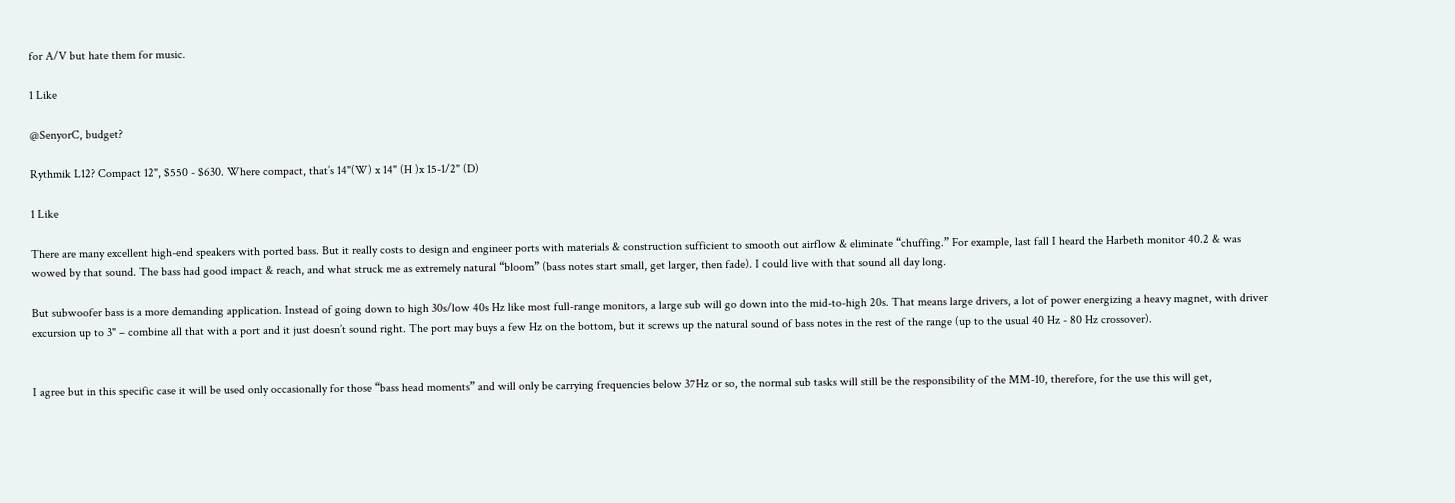for A/V but hate them for music.

1 Like

@SenyorC, budget?

Rythmik L12? Compact 12", $550 - $630. Where compact, that’s 14"(W) x 14" (H )x 15-1/2" (D)

1 Like

There are many excellent high-end speakers with ported bass. But it really costs to design and engineer ports with materials & construction sufficient to smooth out airflow & eliminate “chuffing.” For example, last fall I heard the Harbeth monitor 40.2 & was wowed by that sound. The bass had good impact & reach, and what struck me as extremely natural “bloom” (bass notes start small, get larger, then fade). I could live with that sound all day long.

But subwoofer bass is a more demanding application. Instead of going down to high 30s/low 40s Hz like most full-range monitors, a large sub will go down into the mid-to-high 20s. That means large drivers, a lot of power energizing a heavy magnet, with driver excursion up to 3" – combine all that with a port and it just doesn’t sound right. The port may buys a few Hz on the bottom, but it screws up the natural sound of bass notes in the rest of the range (up to the usual 40 Hz - 80 Hz crossover).


I agree but in this specific case it will be used only occasionally for those “bass head moments” and will only be carrying frequencies below 37Hz or so, the normal sub tasks will still be the responsibility of the MM-10, therefore, for the use this will get,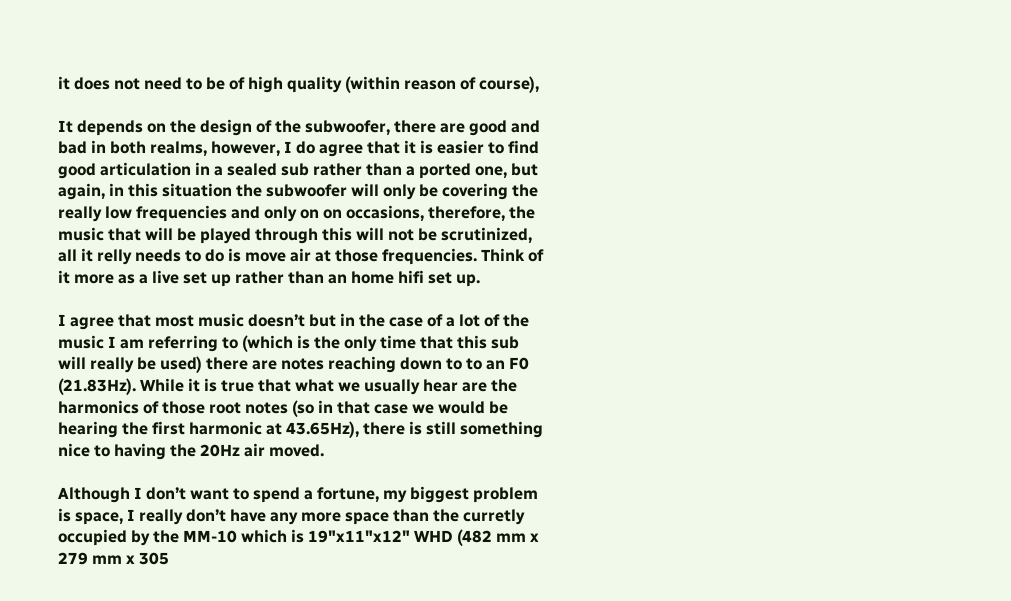it does not need to be of high quality (within reason of course),

It depends on the design of the subwoofer, there are good and bad in both realms, however, I do agree that it is easier to find good articulation in a sealed sub rather than a ported one, but again, in this situation the subwoofer will only be covering the really low frequencies and only on on occasions, therefore, the music that will be played through this will not be scrutinized, all it relly needs to do is move air at those frequencies. Think of it more as a live set up rather than an home hifi set up.

I agree that most music doesn’t but in the case of a lot of the music I am referring to (which is the only time that this sub will really be used) there are notes reaching down to to an F0 (21.83Hz). While it is true that what we usually hear are the harmonics of those root notes (so in that case we would be hearing the first harmonic at 43.65Hz), there is still something nice to having the 20Hz air moved.

Although I don’t want to spend a fortune, my biggest problem is space, I really don’t have any more space than the curretly occupied by the MM-10 which is 19"x11"x12" WHD (482 mm x 279 mm x 305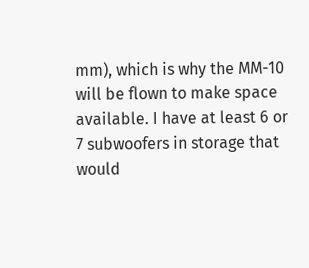mm), which is why the MM-10 will be flown to make space available. I have at least 6 or 7 subwoofers in storage that would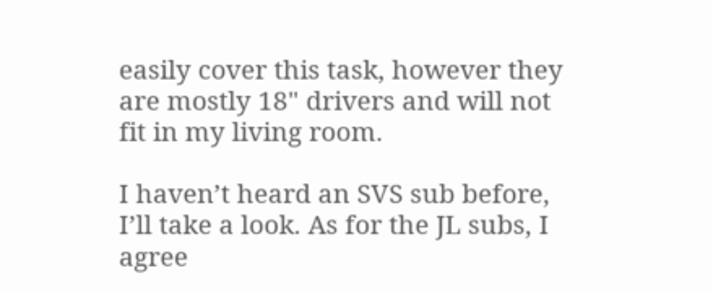easily cover this task, however they are mostly 18" drivers and will not fit in my living room.

I haven’t heard an SVS sub before, I’ll take a look. As for the JL subs, I agree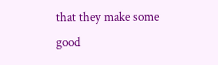that they make some good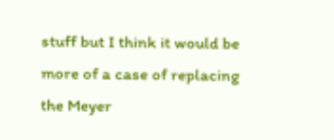stuff but I think it would be more of a case of replacing the Meyer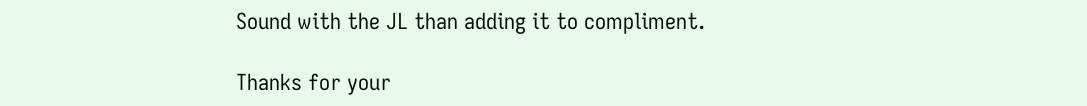Sound with the JL than adding it to compliment.

Thanks for your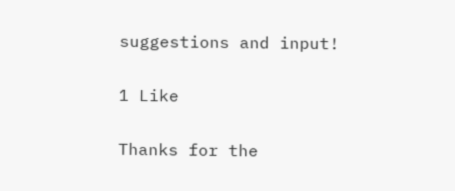suggestions and input!

1 Like

Thanks for the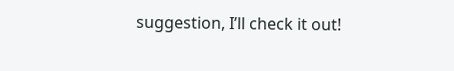suggestion, I’ll check it out!